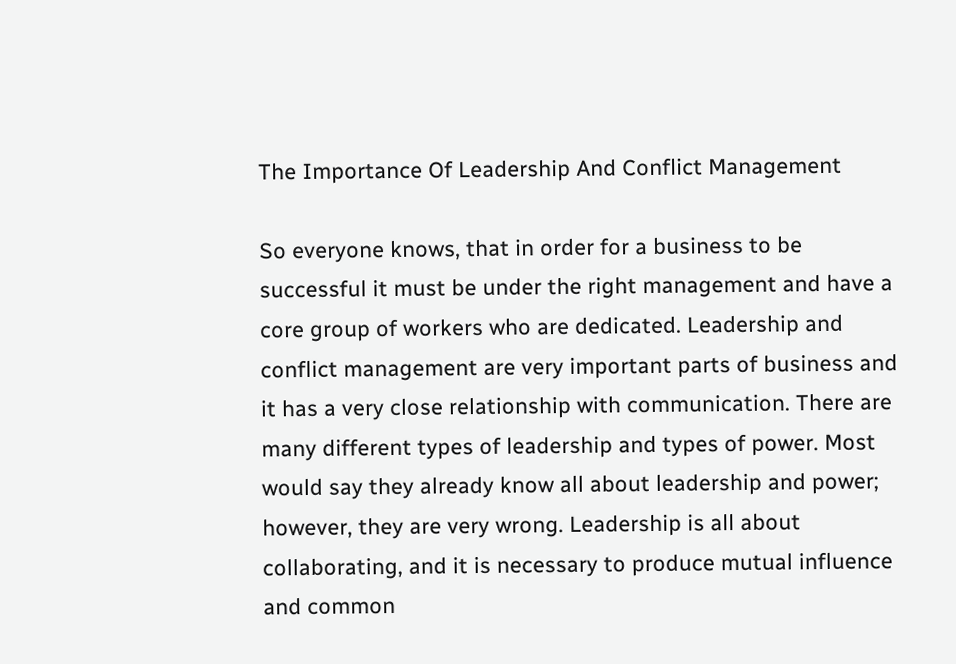The Importance Of Leadership And Conflict Management

So everyone knows, that in order for a business to be successful it must be under the right management and have a core group of workers who are dedicated. Leadership and conflict management are very important parts of business and it has a very close relationship with communication. There are many different types of leadership and types of power. Most would say they already know all about leadership and power; however, they are very wrong. Leadership is all about collaborating, and it is necessary to produce mutual influence and common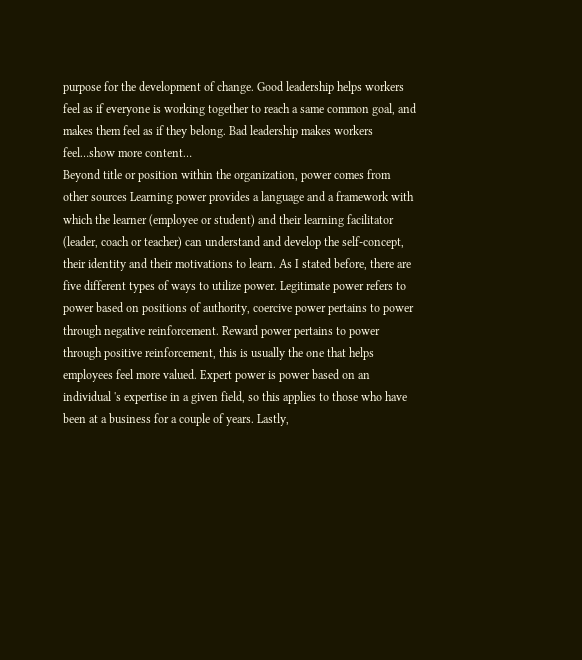purpose for the development of change. Good leadership helps workers feel as if everyone is working together to reach a same common goal, and makes them feel as if they belong. Bad leadership makes workers feel…show more content…
Beyond title or position within the organization, power comes from other sources Learning power provides a language and a framework with which the learner (employee or student) and their learning facilitator (leader, coach or teacher) can understand and develop the self-concept, their identity and their motivations to learn. As I stated before, there are five different types of ways to utilize power. Legitimate power refers to power based on positions of authority, coercive power pertains to power through negative reinforcement. Reward power pertains to power through positive reinforcement, this is usually the one that helps employees feel more valued. Expert power is power based on an individual 's expertise in a given field, so this applies to those who have been at a business for a couple of years. Lastly,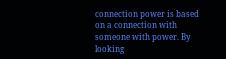connection power is based on a connection with someone with power. By looking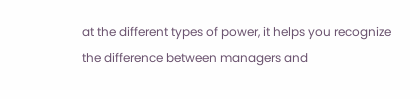at the different types of power, it helps you recognize the difference between managers and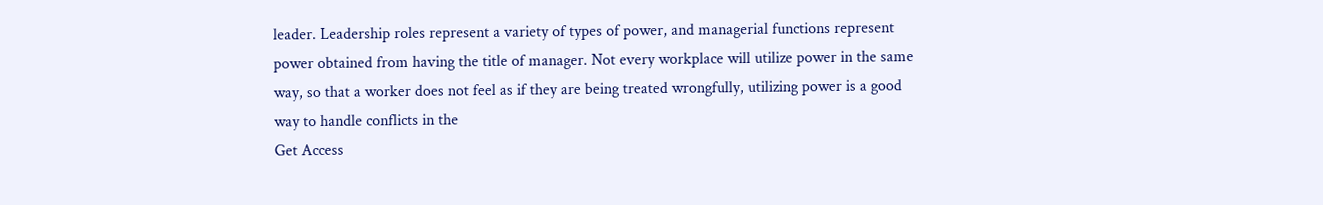leader. Leadership roles represent a variety of types of power, and managerial functions represent power obtained from having the title of manager. Not every workplace will utilize power in the same way, so that a worker does not feel as if they are being treated wrongfully, utilizing power is a good way to handle conflicts in the
Get Access